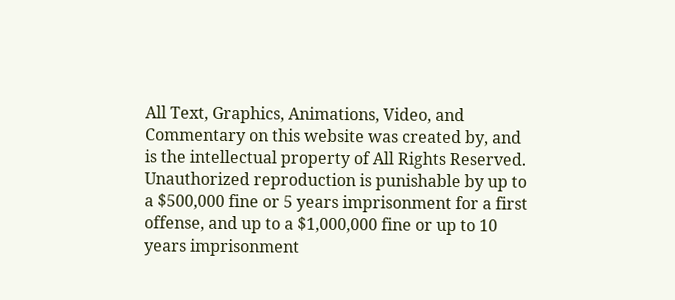All Text, Graphics, Animations, Video, and Commentary on this website was created by, and is the intellectual property of All Rights Reserved. Unauthorized reproduction is punishable by up to a $500,000 fine or 5 years imprisonment for a first offense, and up to a $1,000,000 fine or up to 10 years imprisonment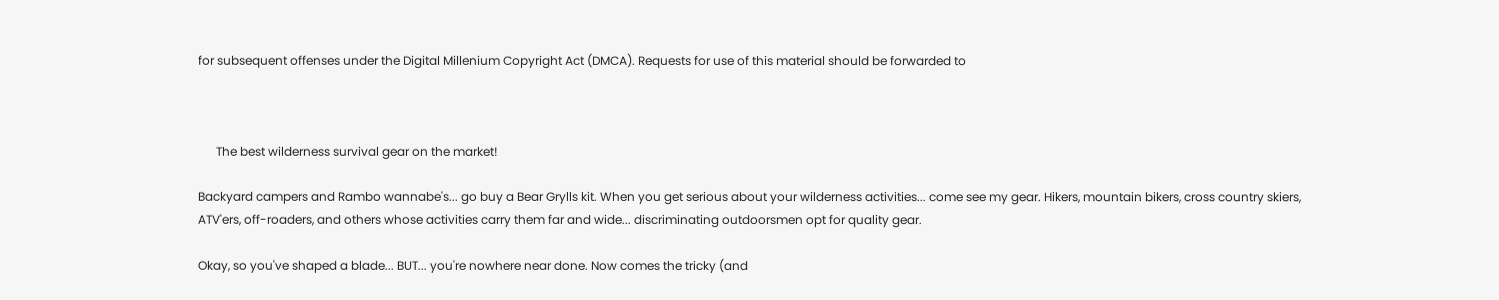for subsequent offenses under the Digital Millenium Copyright Act (DMCA). Requests for use of this material should be forwarded to



      The best wilderness survival gear on the market!

Backyard campers and Rambo wannabe's... go buy a Bear Grylls kit. When you get serious about your wilderness activities... come see my gear. Hikers, mountain bikers, cross country skiers, ATV'ers, off-roaders, and others whose activities carry them far and wide... discriminating outdoorsmen opt for quality gear.

Okay, so you've shaped a blade... BUT... you're nowhere near done. Now comes the tricky (and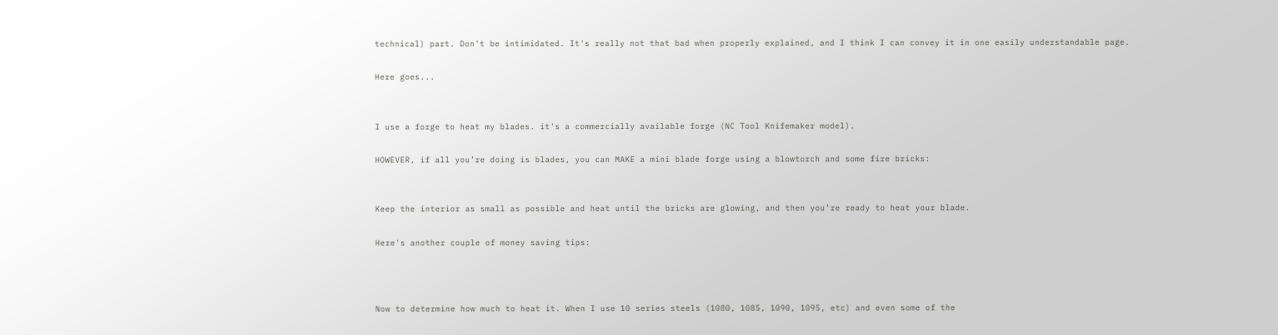technical) part. Don't be intimidated. It's really not that bad when properly explained, and I think I can convey it in one easily understandable page.

Here goes...


I use a forge to heat my blades. it's a commercially available forge (NC Tool Knifemaker model).

HOWEVER, if all you’re doing is blades, you can MAKE a mini blade forge using a blowtorch and some fire bricks:


Keep the interior as small as possible and heat until the bricks are glowing, and then you’re ready to heat your blade.

Here's another couple of money saving tips:



Now to determine how much to heat it. When I use 10 series steels (1080, 1085, 1090, 1095, etc) and even some of the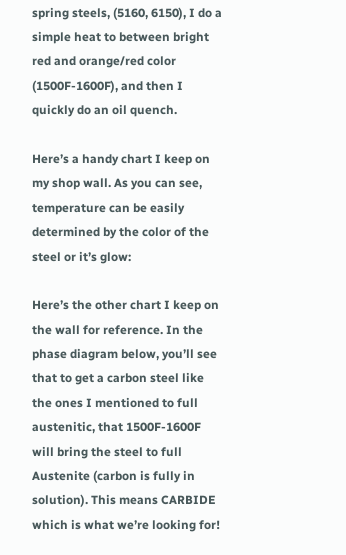spring steels, (5160, 6150), I do a simple heat to between bright red and orange/red color (1500F-1600F), and then I quickly do an oil quench.

Here’s a handy chart I keep on my shop wall. As you can see, temperature can be easily determined by the color of the steel or it’s glow:

Here’s the other chart I keep on the wall for reference. In the phase diagram below, you’ll see that to get a carbon steel like the ones I mentioned to full austenitic, that 1500F-1600F will bring the steel to full Austenite (carbon is fully in solution). This means CARBIDE which is what we’re looking for!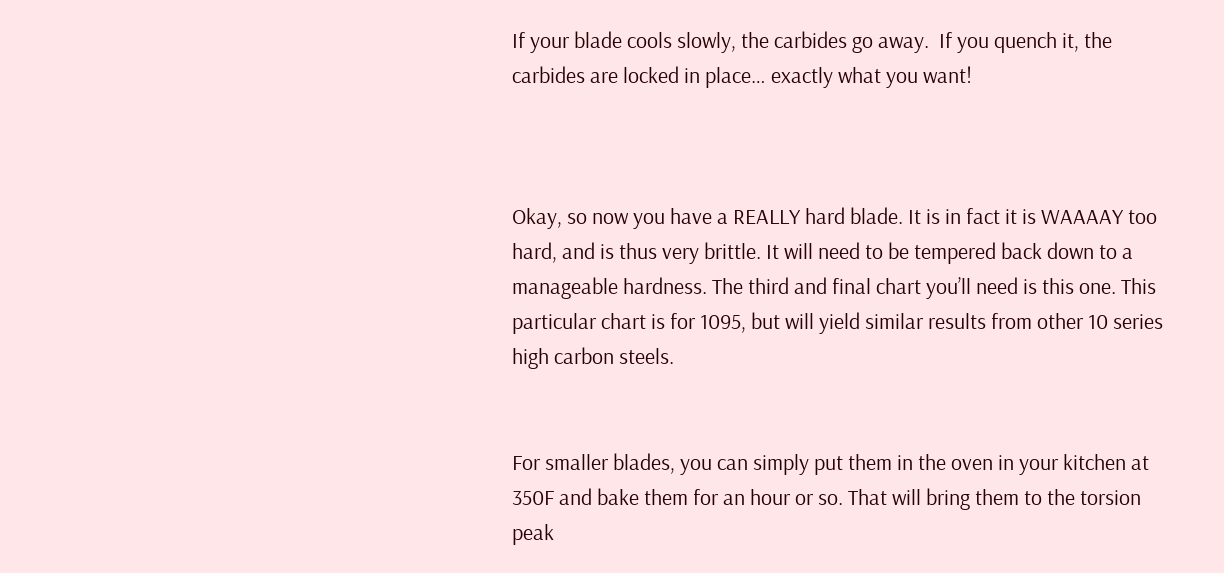If your blade cools slowly, the carbides go away.  If you quench it, the carbides are locked in place… exactly what you want!



Okay, so now you have a REALLY hard blade. It is in fact it is WAAAAY too hard, and is thus very brittle. It will need to be tempered back down to a manageable hardness. The third and final chart you’ll need is this one. This particular chart is for 1095, but will yield similar results from other 10 series high carbon steels.


For smaller blades, you can simply put them in the oven in your kitchen at 350F and bake them for an hour or so. That will bring them to the torsion peak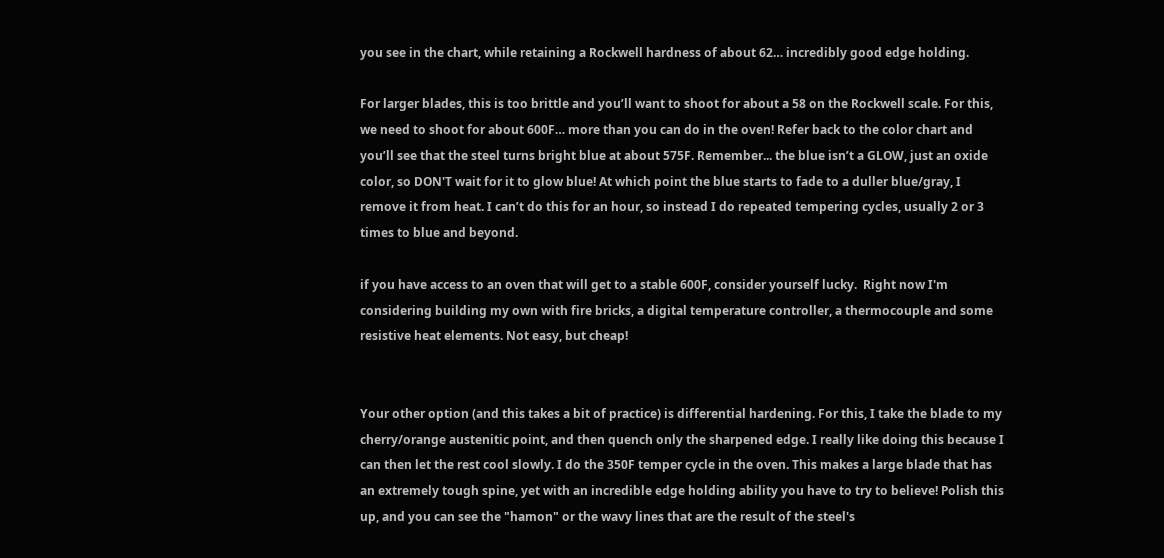you see in the chart, while retaining a Rockwell hardness of about 62… incredibly good edge holding.

For larger blades, this is too brittle and you’ll want to shoot for about a 58 on the Rockwell scale. For this, we need to shoot for about 600F… more than you can do in the oven! Refer back to the color chart and you’ll see that the steel turns bright blue at about 575F. Remember... the blue isn’t a GLOW, just an oxide color, so DON'T wait for it to glow blue! At which point the blue starts to fade to a duller blue/gray, I remove it from heat. I can’t do this for an hour, so instead I do repeated tempering cycles, usually 2 or 3 times to blue and beyond.

if you have access to an oven that will get to a stable 600F, consider yourself lucky.  Right now I'm considering building my own with fire bricks, a digital temperature controller, a thermocouple and some resistive heat elements. Not easy, but cheap!


Your other option (and this takes a bit of practice) is differential hardening. For this, I take the blade to my cherry/orange austenitic point, and then quench only the sharpened edge. I really like doing this because I can then let the rest cool slowly. I do the 350F temper cycle in the oven. This makes a large blade that has an extremely tough spine, yet with an incredible edge holding ability you have to try to believe! Polish this up, and you can see the "hamon" or the wavy lines that are the result of the steel's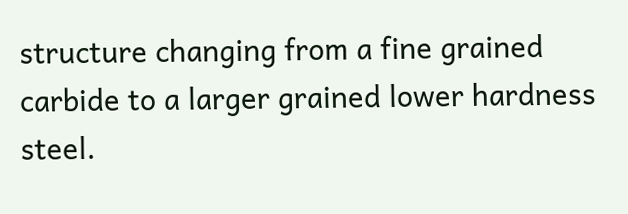structure changing from a fine grained carbide to a larger grained lower hardness steel.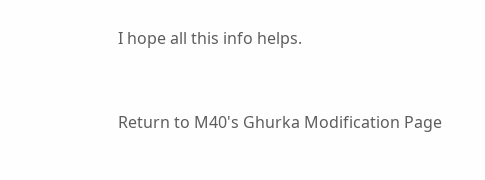I hope all this info helps.



Return to M40's Ghurka Modification Page